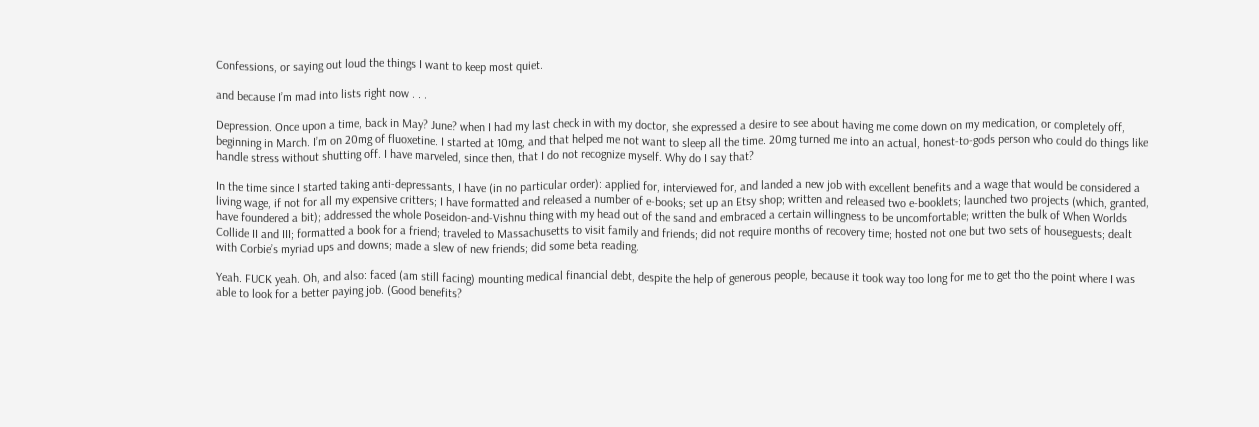Confessions, or saying out loud the things I want to keep most quiet.

and because I’m mad into lists right now . . .

Depression. Once upon a time, back in May? June? when I had my last check in with my doctor, she expressed a desire to see about having me come down on my medication, or completely off, beginning in March. I’m on 20mg of fluoxetine. I started at 10mg, and that helped me not want to sleep all the time. 20mg turned me into an actual, honest-to-gods person who could do things like handle stress without shutting off. I have marveled, since then, that I do not recognize myself. Why do I say that?

In the time since I started taking anti-depressants, I have (in no particular order): applied for, interviewed for, and landed a new job with excellent benefits and a wage that would be considered a living wage, if not for all my expensive critters; I have formatted and released a number of e-books; set up an Etsy shop; written and released two e-booklets; launched two projects (which, granted, have foundered a bit); addressed the whole Poseidon-and-Vishnu thing with my head out of the sand and embraced a certain willingness to be uncomfortable; written the bulk of When Worlds Collide II and III; formatted a book for a friend; traveled to Massachusetts to visit family and friends; did not require months of recovery time; hosted not one but two sets of houseguests; dealt with Corbie’s myriad ups and downs; made a slew of new friends; did some beta reading.

Yeah. FUCK yeah. Oh, and also: faced (am still facing) mounting medical financial debt, despite the help of generous people, because it took way too long for me to get tho the point where I was able to look for a better paying job. (Good benefits?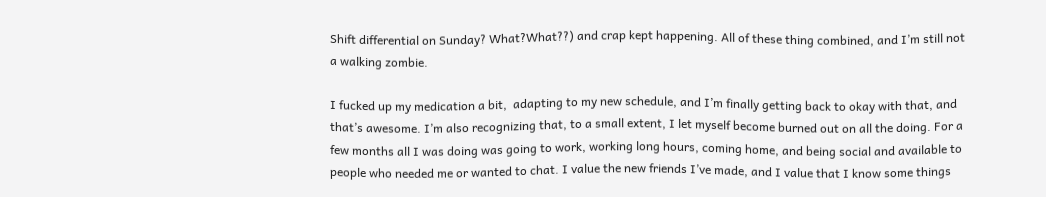Shift differential on Sunday? What?What??) and crap kept happening. All of these thing combined, and I’m still not a walking zombie.

I fucked up my medication a bit,  adapting to my new schedule, and I’m finally getting back to okay with that, and that’s awesome. I’m also recognizing that, to a small extent, I let myself become burned out on all the doing. For a few months all I was doing was going to work, working long hours, coming home, and being social and available to people who needed me or wanted to chat. I value the new friends I’ve made, and I value that I know some things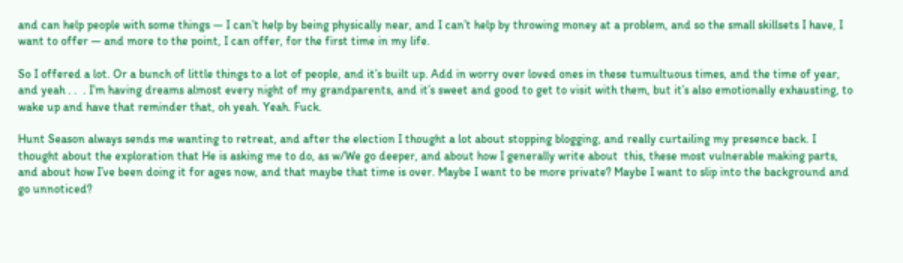and can help people with some things — I can’t help by being physically near, and I can’t help by throwing money at a problem, and so the small skillsets I have, I want to offer — and more to the point, I can offer, for the first time in my life.

So I offered a lot. Or a bunch of little things to a lot of people, and it’s built up. Add in worry over loved ones in these tumultuous times, and the time of year, and yeah . .  . I’m having dreams almost every night of my grandparents, and it’s sweet and good to get to visit with them, but it’s also emotionally exhausting, to wake up and have that reminder that, oh yeah. Yeah. Fuck.

Hunt Season always sends me wanting to retreat, and after the election I thought a lot about stopping blogging, and really curtailing my presence back. I thought about the exploration that He is asking me to do, as w/We go deeper, and about how I generally write about  this, these most vulnerable making parts, and about how I’ve been doing it for ages now, and that maybe that time is over. Maybe I want to be more private? Maybe I want to slip into the background and go unnoticed?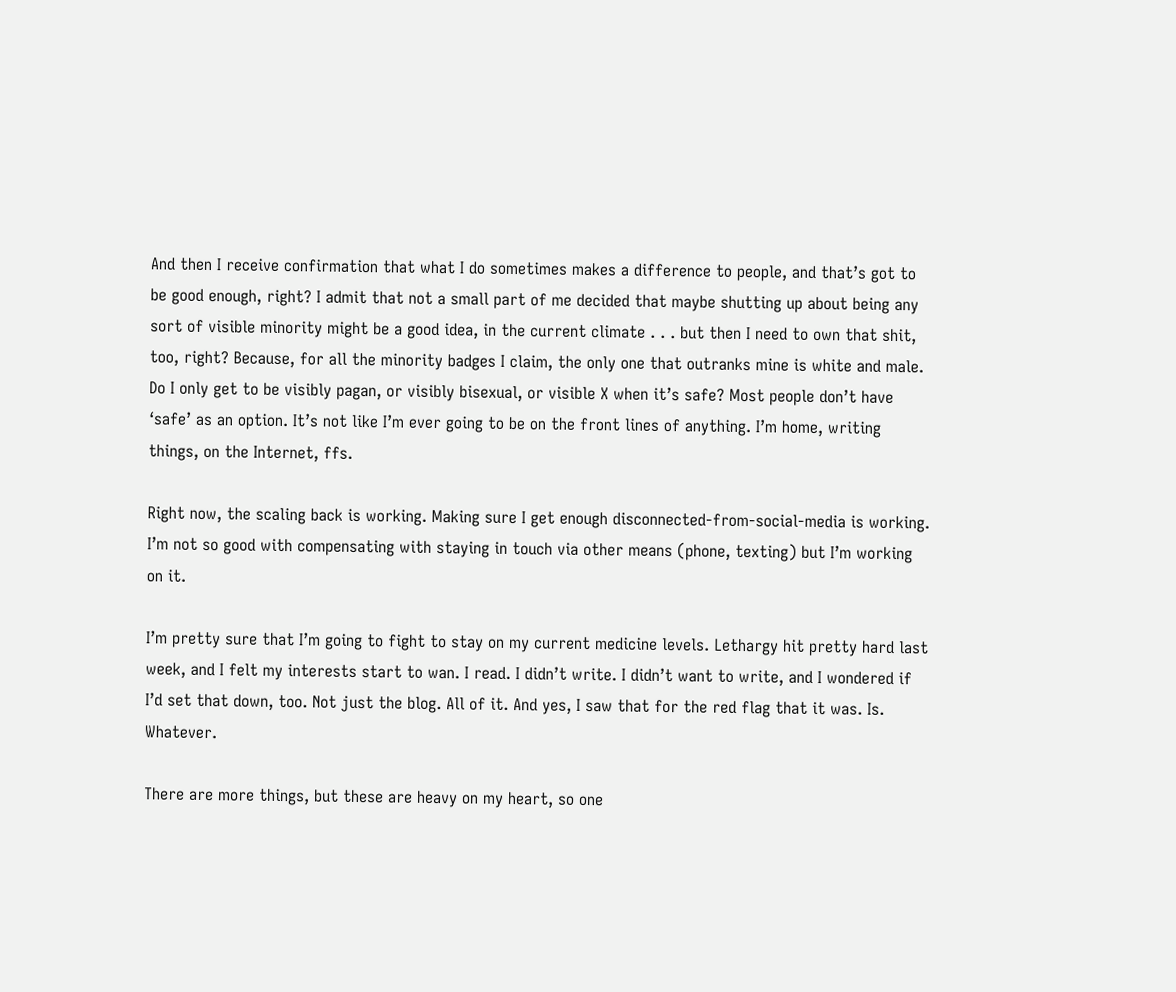And then I receive confirmation that what I do sometimes makes a difference to people, and that’s got to be good enough, right? I admit that not a small part of me decided that maybe shutting up about being any sort of visible minority might be a good idea, in the current climate . . . but then I need to own that shit, too, right? Because, for all the minority badges I claim, the only one that outranks mine is white and male. Do I only get to be visibly pagan, or visibly bisexual, or visible X when it’s safe? Most people don’t have ‘safe’ as an option. It’s not like I’m ever going to be on the front lines of anything. I’m home, writing things, on the Internet, ffs.

Right now, the scaling back is working. Making sure I get enough disconnected-from-social-media is working. I’m not so good with compensating with staying in touch via other means (phone, texting) but I’m working on it.

I’m pretty sure that I’m going to fight to stay on my current medicine levels. Lethargy hit pretty hard last week, and I felt my interests start to wan. I read. I didn’t write. I didn’t want to write, and I wondered if I’d set that down, too. Not just the blog. All of it. And yes, I saw that for the red flag that it was. Is. Whatever.

There are more things, but these are heavy on my heart, so one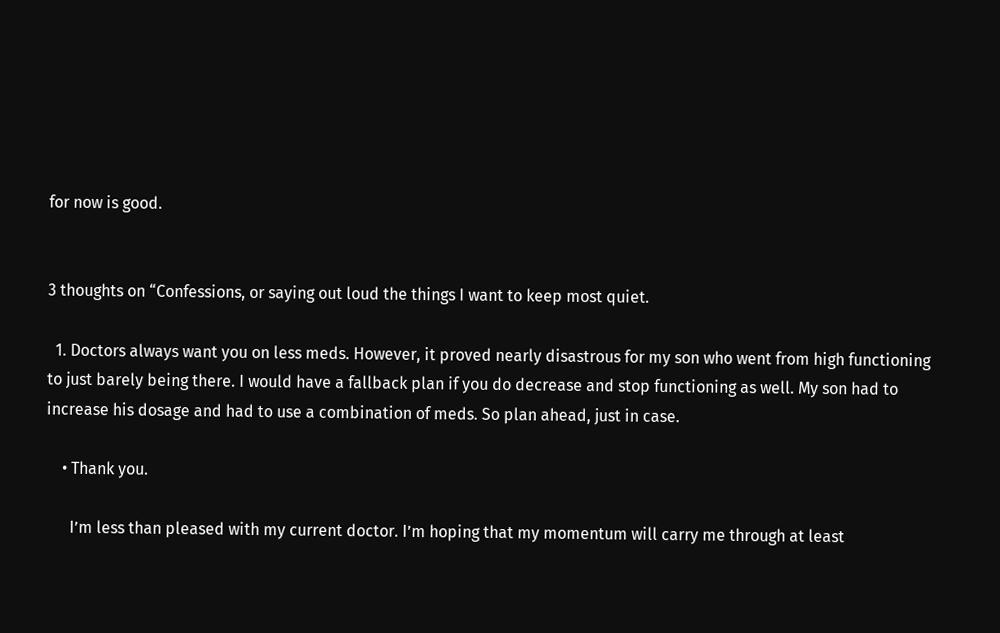for now is good.


3 thoughts on “Confessions, or saying out loud the things I want to keep most quiet.

  1. Doctors always want you on less meds. However, it proved nearly disastrous for my son who went from high functioning to just barely being there. I would have a fallback plan if you do decrease and stop functioning as well. My son had to increase his dosage and had to use a combination of meds. So plan ahead, just in case.

    • Thank you.

      I’m less than pleased with my current doctor. I’m hoping that my momentum will carry me through at least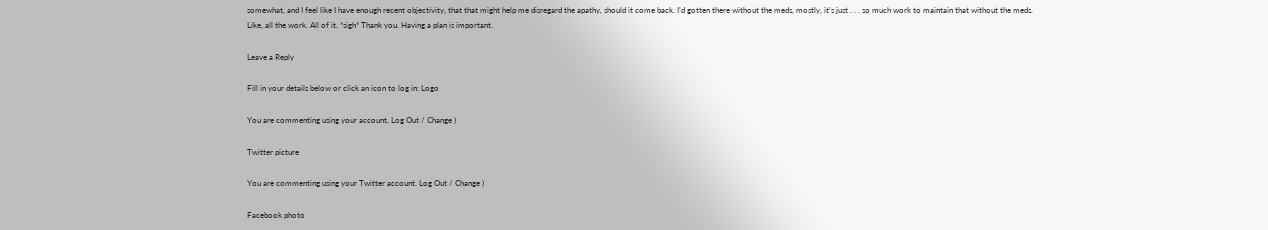somewhat, and I feel like I have enough recent objectivity, that that might help me disregard the apathy, should it come back. I’d gotten there without the meds, mostly, it’s just . . . so much work to maintain that without the meds. Like, all the work. All of it. *sigh* Thank you. Having a plan is important.

Leave a Reply

Fill in your details below or click an icon to log in: Logo

You are commenting using your account. Log Out / Change )

Twitter picture

You are commenting using your Twitter account. Log Out / Change )

Facebook photo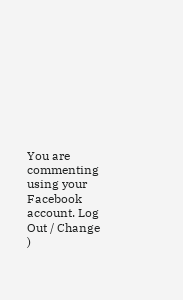You are commenting using your Facebook account. Log Out / Change )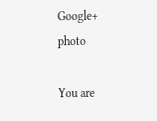Google+ photo

You are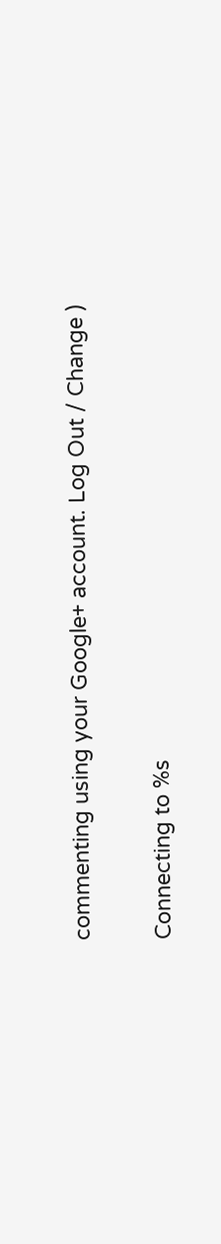commenting using your Google+ account. Log Out / Change )

Connecting to %s